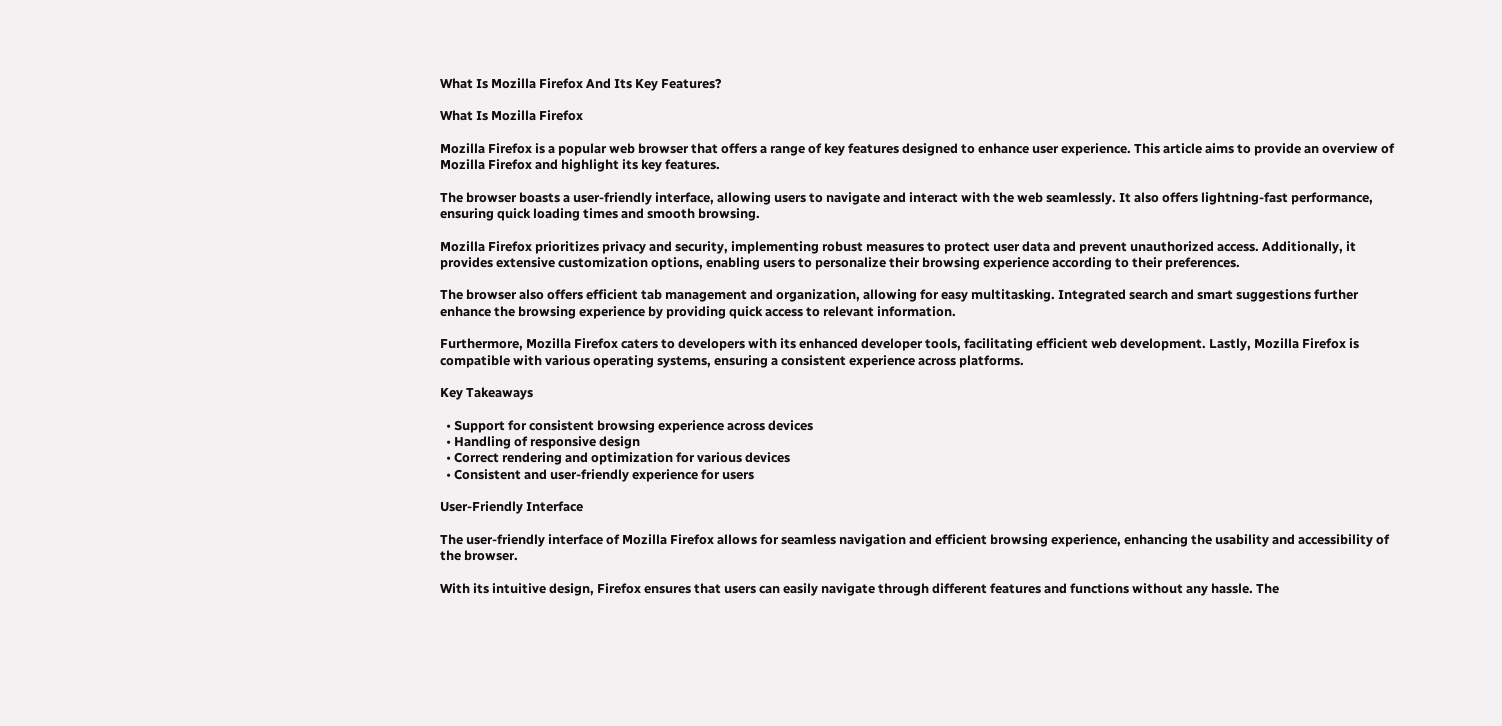What Is Mozilla Firefox And Its Key Features?

What Is Mozilla Firefox

Mozilla Firefox is a popular web browser that offers a range of key features designed to enhance user experience. This article aims to provide an overview of Mozilla Firefox and highlight its key features.

The browser boasts a user-friendly interface, allowing users to navigate and interact with the web seamlessly. It also offers lightning-fast performance, ensuring quick loading times and smooth browsing.

Mozilla Firefox prioritizes privacy and security, implementing robust measures to protect user data and prevent unauthorized access. Additionally, it provides extensive customization options, enabling users to personalize their browsing experience according to their preferences.

The browser also offers efficient tab management and organization, allowing for easy multitasking. Integrated search and smart suggestions further enhance the browsing experience by providing quick access to relevant information.

Furthermore, Mozilla Firefox caters to developers with its enhanced developer tools, facilitating efficient web development. Lastly, Mozilla Firefox is compatible with various operating systems, ensuring a consistent experience across platforms.

Key Takeaways

  • Support for consistent browsing experience across devices
  • Handling of responsive design
  • Correct rendering and optimization for various devices
  • Consistent and user-friendly experience for users

User-Friendly Interface

The user-friendly interface of Mozilla Firefox allows for seamless navigation and efficient browsing experience, enhancing the usability and accessibility of the browser.

With its intuitive design, Firefox ensures that users can easily navigate through different features and functions without any hassle. The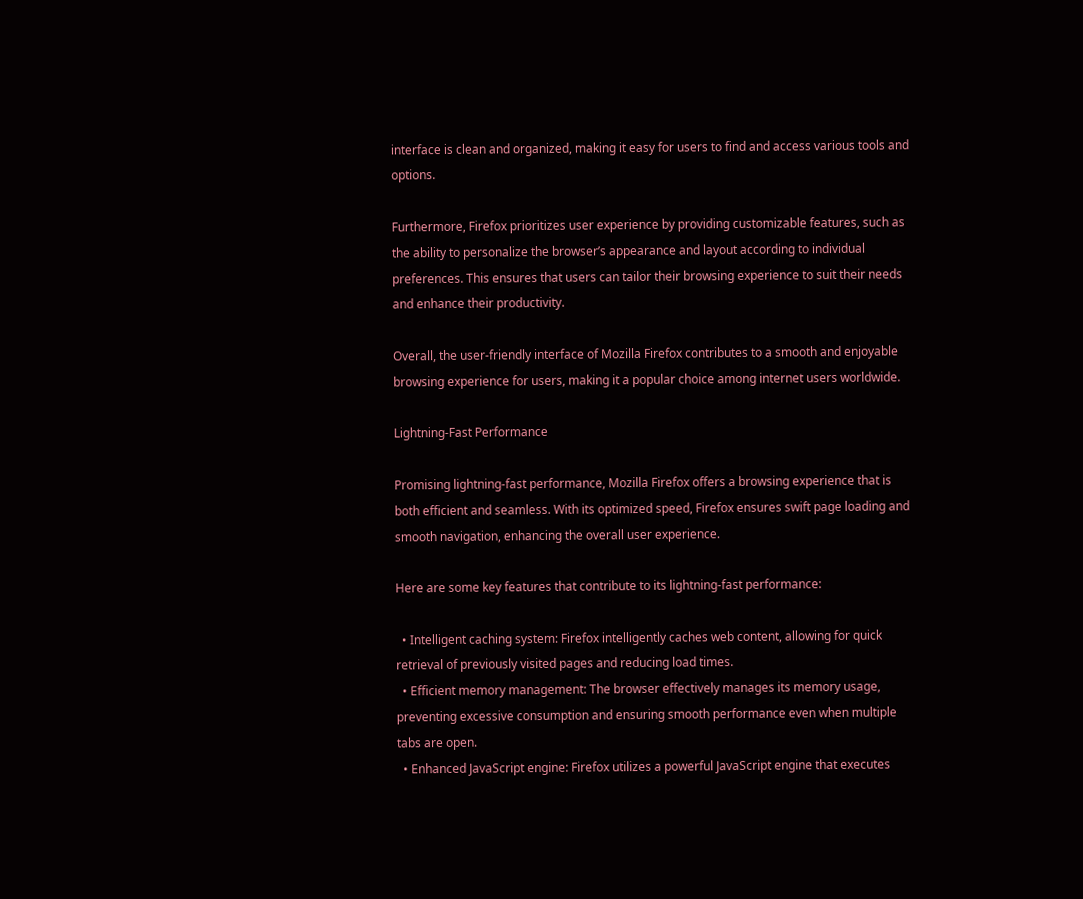interface is clean and organized, making it easy for users to find and access various tools and options.

Furthermore, Firefox prioritizes user experience by providing customizable features, such as the ability to personalize the browser’s appearance and layout according to individual preferences. This ensures that users can tailor their browsing experience to suit their needs and enhance their productivity.

Overall, the user-friendly interface of Mozilla Firefox contributes to a smooth and enjoyable browsing experience for users, making it a popular choice among internet users worldwide.

Lightning-Fast Performance

Promising lightning-fast performance, Mozilla Firefox offers a browsing experience that is both efficient and seamless. With its optimized speed, Firefox ensures swift page loading and smooth navigation, enhancing the overall user experience.

Here are some key features that contribute to its lightning-fast performance:

  • Intelligent caching system: Firefox intelligently caches web content, allowing for quick retrieval of previously visited pages and reducing load times.
  • Efficient memory management: The browser effectively manages its memory usage, preventing excessive consumption and ensuring smooth performance even when multiple tabs are open.
  • Enhanced JavaScript engine: Firefox utilizes a powerful JavaScript engine that executes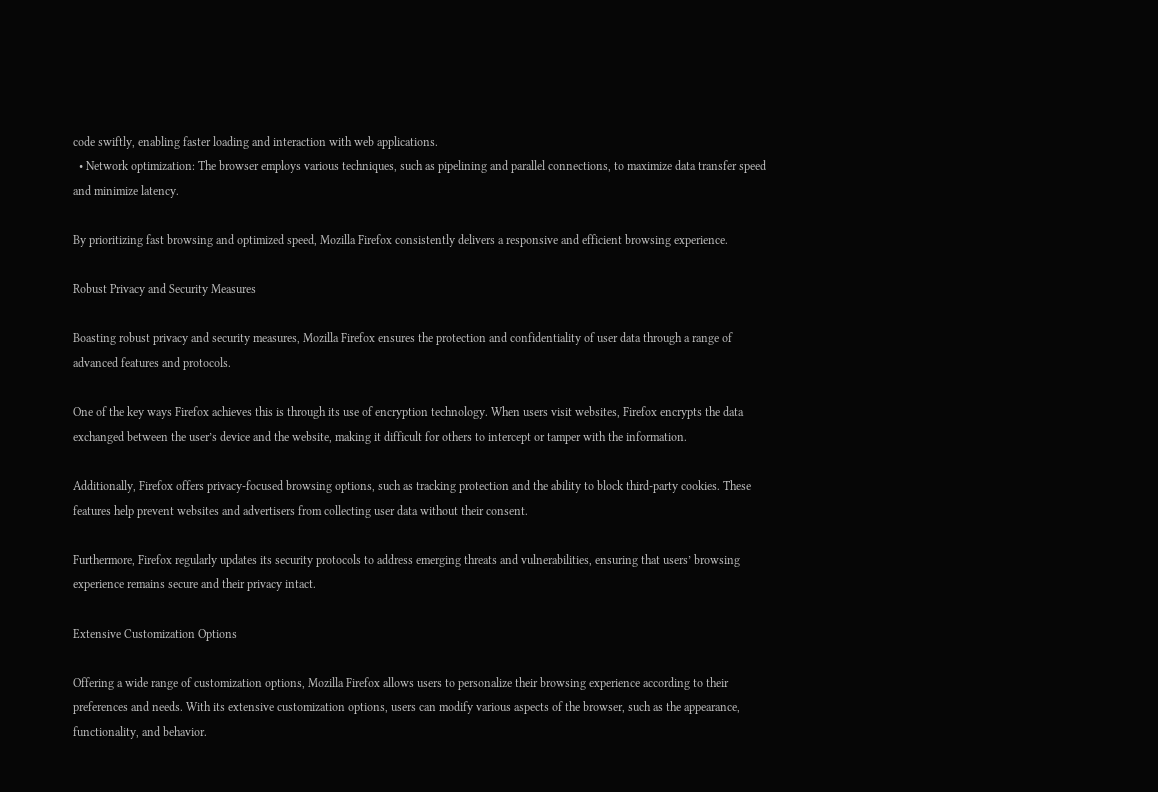code swiftly, enabling faster loading and interaction with web applications.
  • Network optimization: The browser employs various techniques, such as pipelining and parallel connections, to maximize data transfer speed and minimize latency.

By prioritizing fast browsing and optimized speed, Mozilla Firefox consistently delivers a responsive and efficient browsing experience.

Robust Privacy and Security Measures

Boasting robust privacy and security measures, Mozilla Firefox ensures the protection and confidentiality of user data through a range of advanced features and protocols.

One of the key ways Firefox achieves this is through its use of encryption technology. When users visit websites, Firefox encrypts the data exchanged between the user’s device and the website, making it difficult for others to intercept or tamper with the information.

Additionally, Firefox offers privacy-focused browsing options, such as tracking protection and the ability to block third-party cookies. These features help prevent websites and advertisers from collecting user data without their consent.

Furthermore, Firefox regularly updates its security protocols to address emerging threats and vulnerabilities, ensuring that users’ browsing experience remains secure and their privacy intact.

Extensive Customization Options

Offering a wide range of customization options, Mozilla Firefox allows users to personalize their browsing experience according to their preferences and needs. With its extensive customization options, users can modify various aspects of the browser, such as the appearance, functionality, and behavior.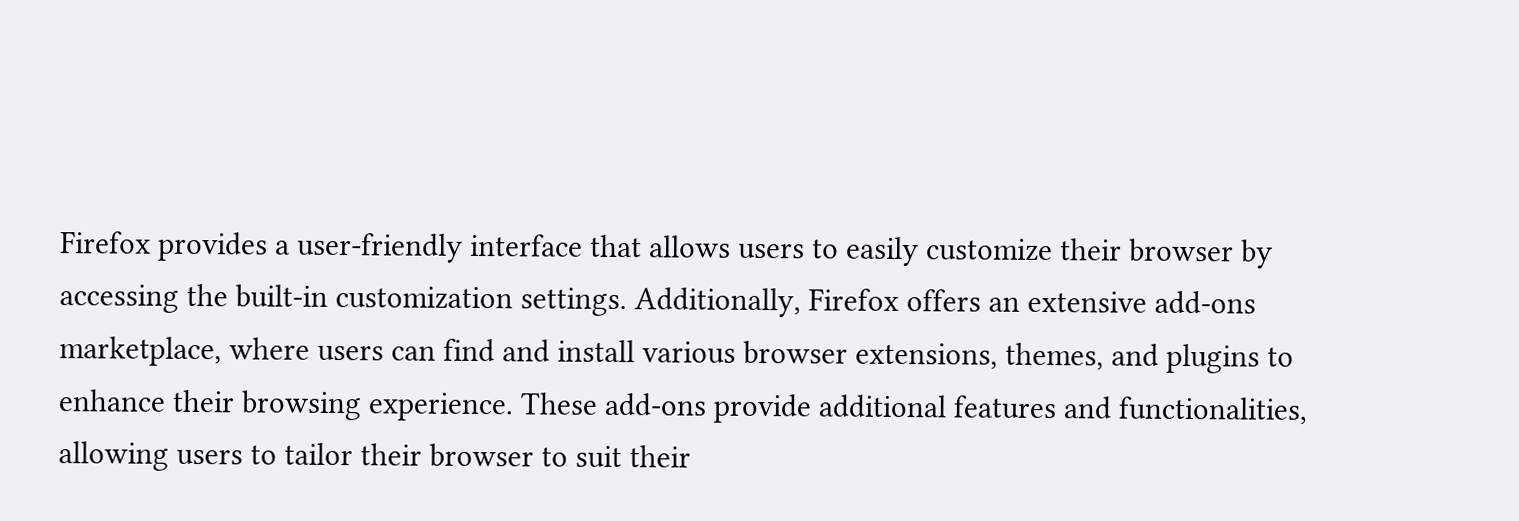Firefox provides a user-friendly interface that allows users to easily customize their browser by accessing the built-in customization settings. Additionally, Firefox offers an extensive add-ons marketplace, where users can find and install various browser extensions, themes, and plugins to enhance their browsing experience. These add-ons provide additional features and functionalities, allowing users to tailor their browser to suit their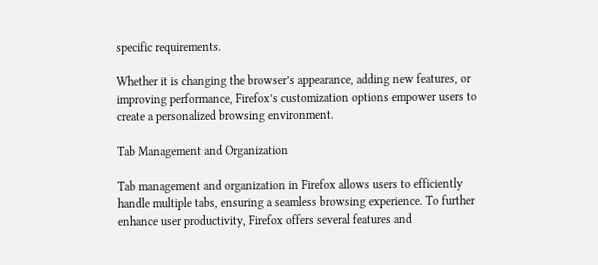specific requirements.

Whether it is changing the browser’s appearance, adding new features, or improving performance, Firefox’s customization options empower users to create a personalized browsing environment.

Tab Management and Organization

Tab management and organization in Firefox allows users to efficiently handle multiple tabs, ensuring a seamless browsing experience. To further enhance user productivity, Firefox offers several features and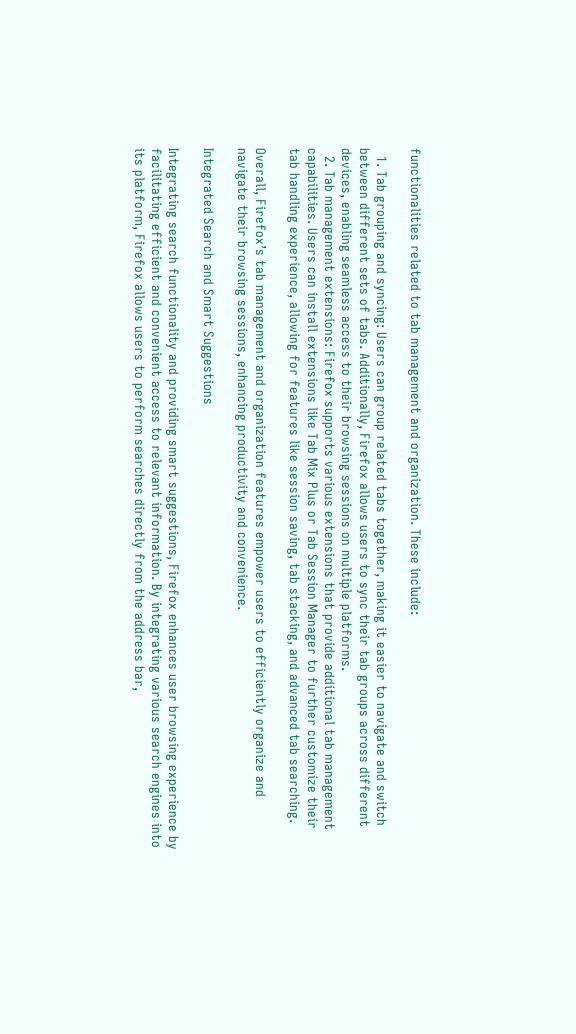functionalities related to tab management and organization. These include:

  1. Tab grouping and syncing: Users can group related tabs together, making it easier to navigate and switch between different sets of tabs. Additionally, Firefox allows users to sync their tab groups across different devices, enabling seamless access to their browsing sessions on multiple platforms.
  2. Tab management extensions: Firefox supports various extensions that provide additional tab management capabilities. Users can install extensions like Tab Mix Plus or Tab Session Manager to further customize their tab handling experience, allowing for features like session saving, tab stacking, and advanced tab searching.

Overall, Firefox’s tab management and organization features empower users to efficiently organize and navigate their browsing sessions, enhancing productivity and convenience.

Integrated Search and Smart Suggestions

Integrating search functionality and providing smart suggestions, Firefox enhances user browsing experience by facilitating efficient and convenient access to relevant information. By integrating various search engines into its platform, Firefox allows users to perform searches directly from the address bar,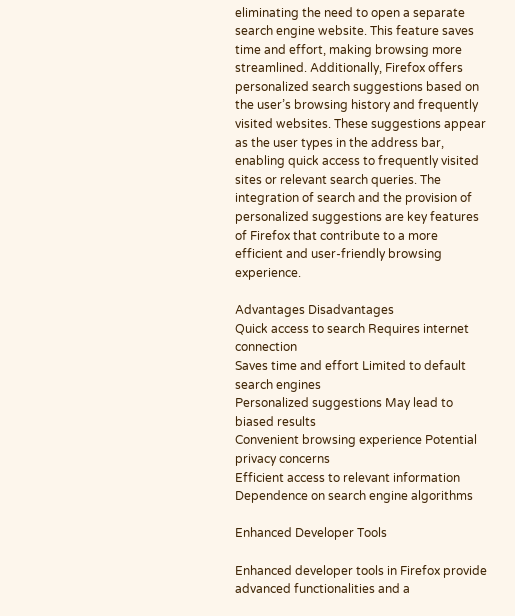eliminating the need to open a separate search engine website. This feature saves time and effort, making browsing more streamlined. Additionally, Firefox offers personalized search suggestions based on the user’s browsing history and frequently visited websites. These suggestions appear as the user types in the address bar, enabling quick access to frequently visited sites or relevant search queries. The integration of search and the provision of personalized suggestions are key features of Firefox that contribute to a more efficient and user-friendly browsing experience.

Advantages Disadvantages
Quick access to search Requires internet connection
Saves time and effort Limited to default search engines
Personalized suggestions May lead to biased results
Convenient browsing experience Potential privacy concerns
Efficient access to relevant information Dependence on search engine algorithms

Enhanced Developer Tools

Enhanced developer tools in Firefox provide advanced functionalities and a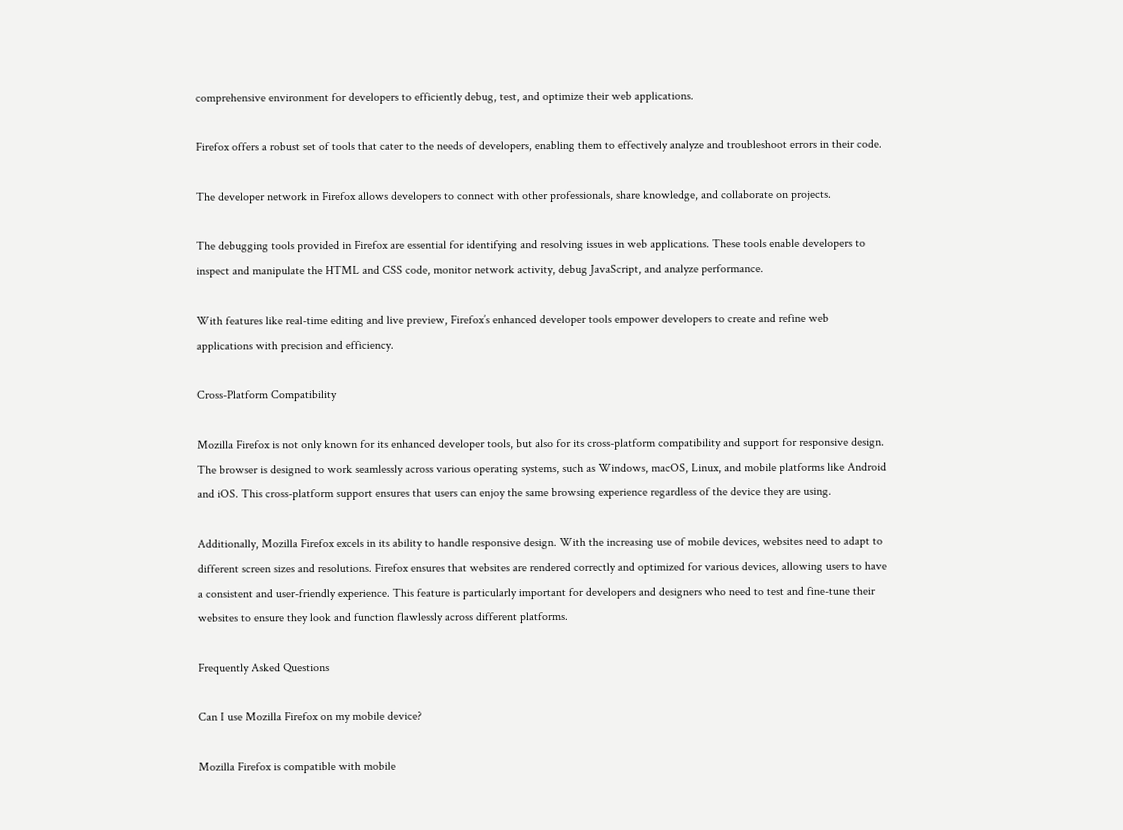comprehensive environment for developers to efficiently debug, test, and optimize their web applications.

Firefox offers a robust set of tools that cater to the needs of developers, enabling them to effectively analyze and troubleshoot errors in their code.

The developer network in Firefox allows developers to connect with other professionals, share knowledge, and collaborate on projects.

The debugging tools provided in Firefox are essential for identifying and resolving issues in web applications. These tools enable developers to inspect and manipulate the HTML and CSS code, monitor network activity, debug JavaScript, and analyze performance.

With features like real-time editing and live preview, Firefox’s enhanced developer tools empower developers to create and refine web applications with precision and efficiency.

Cross-Platform Compatibility

Mozilla Firefox is not only known for its enhanced developer tools, but also for its cross-platform compatibility and support for responsive design. The browser is designed to work seamlessly across various operating systems, such as Windows, macOS, Linux, and mobile platforms like Android and iOS. This cross-platform support ensures that users can enjoy the same browsing experience regardless of the device they are using.

Additionally, Mozilla Firefox excels in its ability to handle responsive design. With the increasing use of mobile devices, websites need to adapt to different screen sizes and resolutions. Firefox ensures that websites are rendered correctly and optimized for various devices, allowing users to have a consistent and user-friendly experience. This feature is particularly important for developers and designers who need to test and fine-tune their websites to ensure they look and function flawlessly across different platforms.

Frequently Asked Questions

Can I use Mozilla Firefox on my mobile device?

Mozilla Firefox is compatible with mobile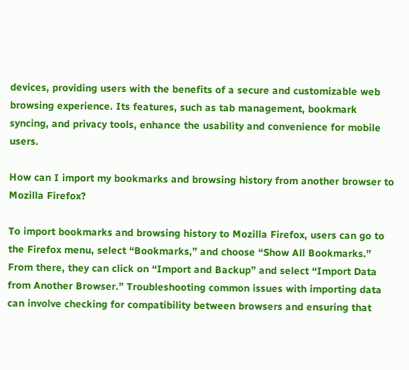devices, providing users with the benefits of a secure and customizable web browsing experience. Its features, such as tab management, bookmark syncing, and privacy tools, enhance the usability and convenience for mobile users.

How can I import my bookmarks and browsing history from another browser to Mozilla Firefox?

To import bookmarks and browsing history to Mozilla Firefox, users can go to the Firefox menu, select “Bookmarks,” and choose “Show All Bookmarks.” From there, they can click on “Import and Backup” and select “Import Data from Another Browser.” Troubleshooting common issues with importing data can involve checking for compatibility between browsers and ensuring that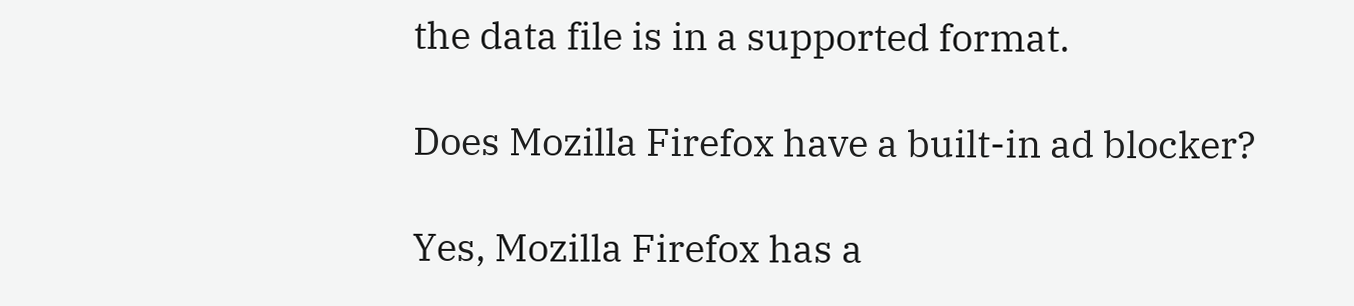the data file is in a supported format.

Does Mozilla Firefox have a built-in ad blocker?

Yes, Mozilla Firefox has a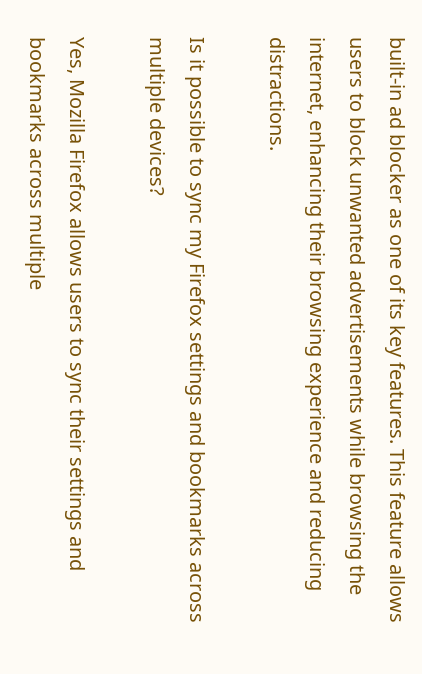built-in ad blocker as one of its key features. This feature allows users to block unwanted advertisements while browsing the internet, enhancing their browsing experience and reducing distractions.

Is it possible to sync my Firefox settings and bookmarks across multiple devices?

Yes, Mozilla Firefox allows users to sync their settings and bookmarks across multiple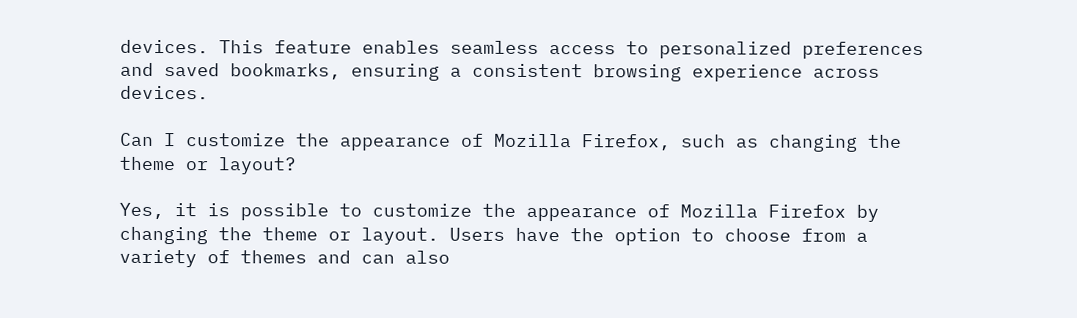devices. This feature enables seamless access to personalized preferences and saved bookmarks, ensuring a consistent browsing experience across devices.

Can I customize the appearance of Mozilla Firefox, such as changing the theme or layout?

Yes, it is possible to customize the appearance of Mozilla Firefox by changing the theme or layout. Users have the option to choose from a variety of themes and can also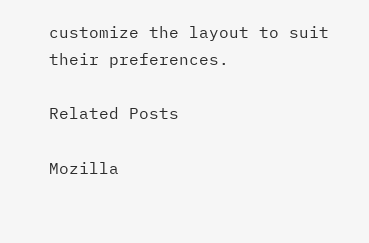customize the layout to suit their preferences.

Related Posts

Mozilla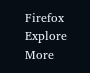Firefox
Explore More